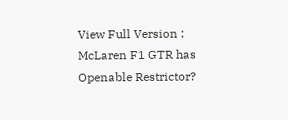View Full Version : McLaren F1 GTR has Openable Restrictor?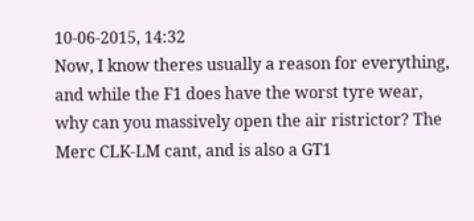10-06-2015, 14:32
Now, I know theres usually a reason for everything, and while the F1 does have the worst tyre wear, why can you massively open the air ristrictor? The Merc CLK-LM cant, and is also a GT1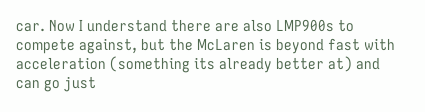car. Now I understand there are also LMP900s to compete against, but the McLaren is beyond fast with acceleration (something its already better at) and can go just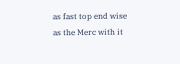as fast top end wise as the Merc with it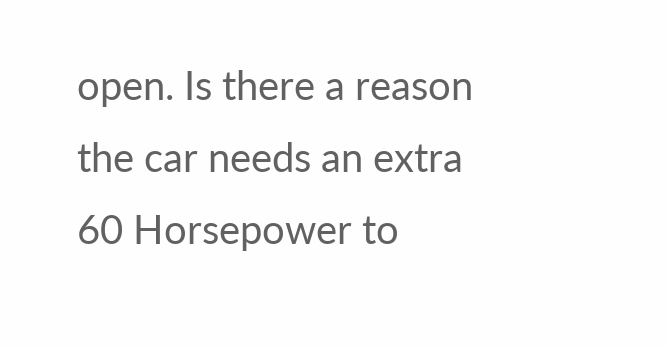open. Is there a reason the car needs an extra 60 Horsepower to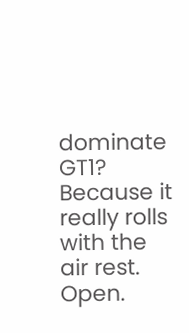dominate GT1? Because it really rolls with the air rest. Open.